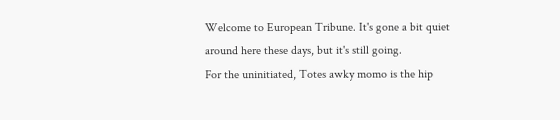Welcome to European Tribune. It's gone a bit quiet around here these days, but it's still going.
For the uninitiated, Totes awky momo is the hip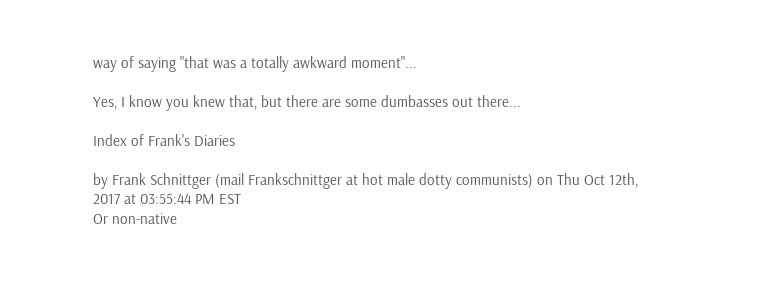way of saying "that was a totally awkward moment"...

Yes, I know you knew that, but there are some dumbasses out there...

Index of Frank's Diaries

by Frank Schnittger (mail Frankschnittger at hot male dotty communists) on Thu Oct 12th, 2017 at 03:55:44 PM EST
Or non-native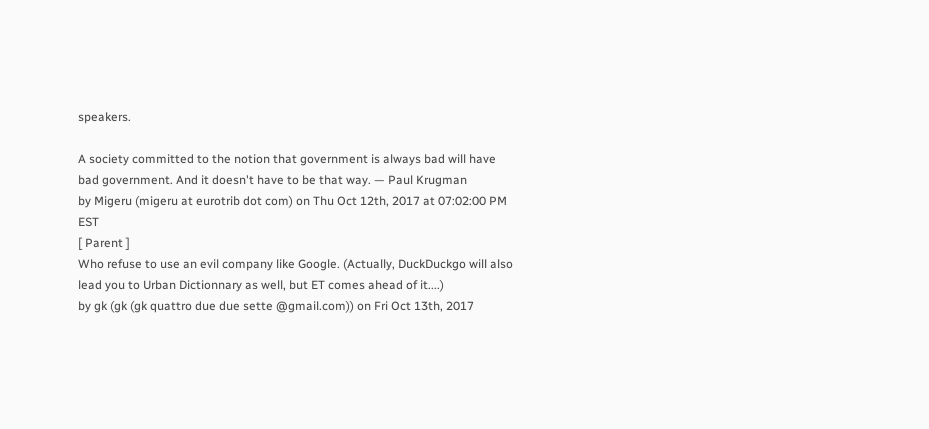speakers.

A society committed to the notion that government is always bad will have bad government. And it doesn't have to be that way. — Paul Krugman
by Migeru (migeru at eurotrib dot com) on Thu Oct 12th, 2017 at 07:02:00 PM EST
[ Parent ]
Who refuse to use an evil company like Google. (Actually, DuckDuckgo will also lead you to Urban Dictionnary as well, but ET comes ahead of it....)
by gk (gk (gk quattro due due sette @gmail.com)) on Fri Oct 13th, 2017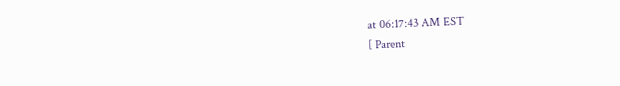at 06:17:43 AM EST
[ Parent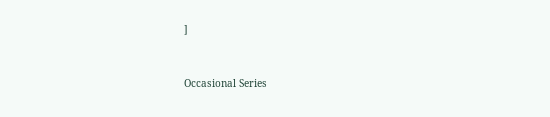]


Occasional Series